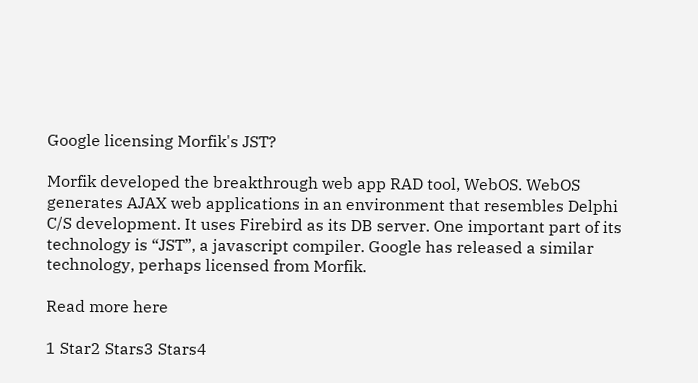Google licensing Morfik's JST?

Morfik developed the breakthrough web app RAD tool, WebOS. WebOS generates AJAX web applications in an environment that resembles Delphi C/S development. It uses Firebird as its DB server. One important part of its technology is “JST”, a javascript compiler. Google has released a similar technology, perhaps licensed from Morfik.

Read more here

1 Star2 Stars3 Stars4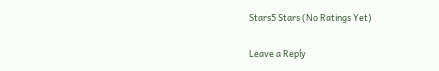Stars5 Stars (No Ratings Yet)

Leave a Reply